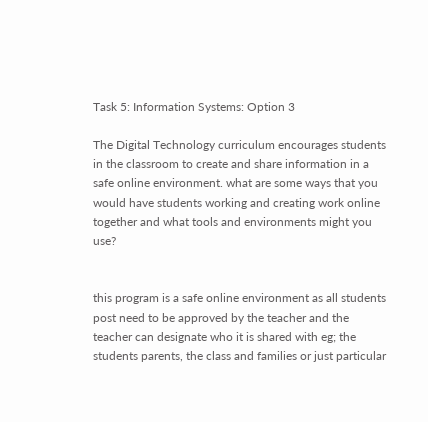Task 5: Information Systems: Option 3

The Digital Technology curriculum encourages students in the classroom to create and share information in a safe online environment. what are some ways that you would have students working and creating work online together and what tools and environments might you use?


this program is a safe online environment as all students post need to be approved by the teacher and the teacher can designate who it is shared with eg; the students parents, the class and families or just particular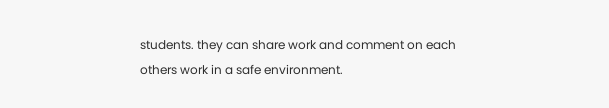students. they can share work and comment on each others work in a safe environment.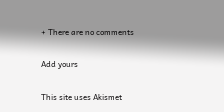+ There are no comments

Add yours

This site uses Akismet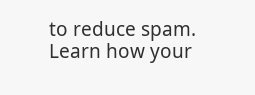to reduce spam. Learn how your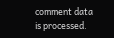comment data is processed.